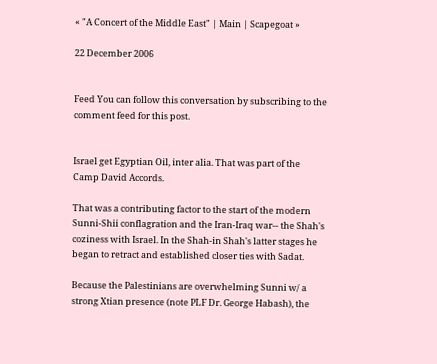« "A Concert of the Middle East" | Main | Scapegoat »

22 December 2006


Feed You can follow this conversation by subscribing to the comment feed for this post.


Israel get Egyptian Oil, inter alia. That was part of the Camp David Accords.

That was a contributing factor to the start of the modern Sunni-Shii conflagration and the Iran-Iraq war-- the Shah's coziness with Israel. In the Shah-in Shah's latter stages he began to retract and established closer ties with Sadat.

Because the Palestinians are overwhelming Sunni w/ a strong Xtian presence (note PLF Dr. George Habash), the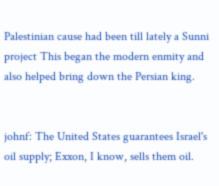Palestinian cause had been till lately a Sunni project This began the modern enmity and also helped bring down the Persian king.


johnf: The United States guarantees Israel's oil supply; Exxon, I know, sells them oil.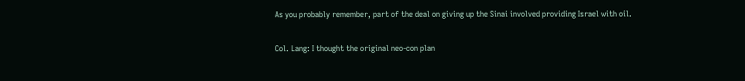As you probably remember, part of the deal on giving up the Sinai involved providing Israel with oil.

Col. Lang: I thought the original neo-con plan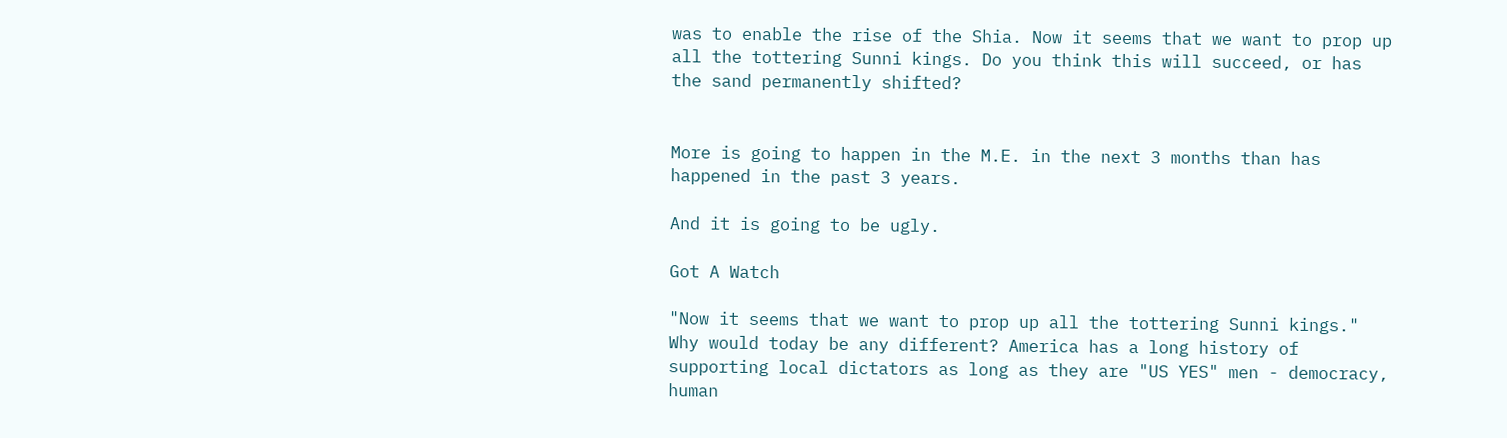was to enable the rise of the Shia. Now it seems that we want to prop up all the tottering Sunni kings. Do you think this will succeed, or has the sand permanently shifted?


More is going to happen in the M.E. in the next 3 months than has happened in the past 3 years.

And it is going to be ugly.

Got A Watch

"Now it seems that we want to prop up all the tottering Sunni kings."
Why would today be any different? America has a long history of supporting local dictators as long as they are "US YES" men - democracy, human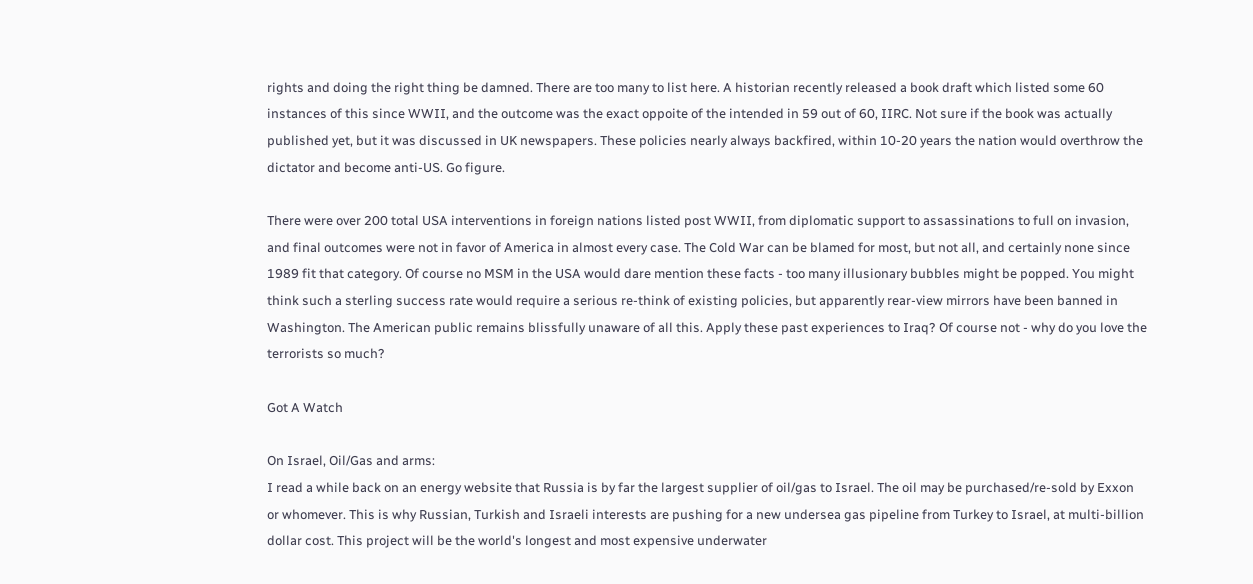rights and doing the right thing be damned. There are too many to list here. A historian recently released a book draft which listed some 60 instances of this since WWII, and the outcome was the exact oppoite of the intended in 59 out of 60, IIRC. Not sure if the book was actually published yet, but it was discussed in UK newspapers. These policies nearly always backfired, within 10-20 years the nation would overthrow the dictator and become anti-US. Go figure.

There were over 200 total USA interventions in foreign nations listed post WWII, from diplomatic support to assassinations to full on invasion, and final outcomes were not in favor of America in almost every case. The Cold War can be blamed for most, but not all, and certainly none since 1989 fit that category. Of course no MSM in the USA would dare mention these facts - too many illusionary bubbles might be popped. You might think such a sterling success rate would require a serious re-think of existing policies, but apparently rear-view mirrors have been banned in Washington. The American public remains blissfully unaware of all this. Apply these past experiences to Iraq? Of course not - why do you love the terrorists so much?

Got A Watch

On Israel, Oil/Gas and arms:
I read a while back on an energy website that Russia is by far the largest supplier of oil/gas to Israel. The oil may be purchased/re-sold by Exxon or whomever. This is why Russian, Turkish and Israeli interests are pushing for a new undersea gas pipeline from Turkey to Israel, at multi-billion dollar cost. This project will be the world's longest and most expensive underwater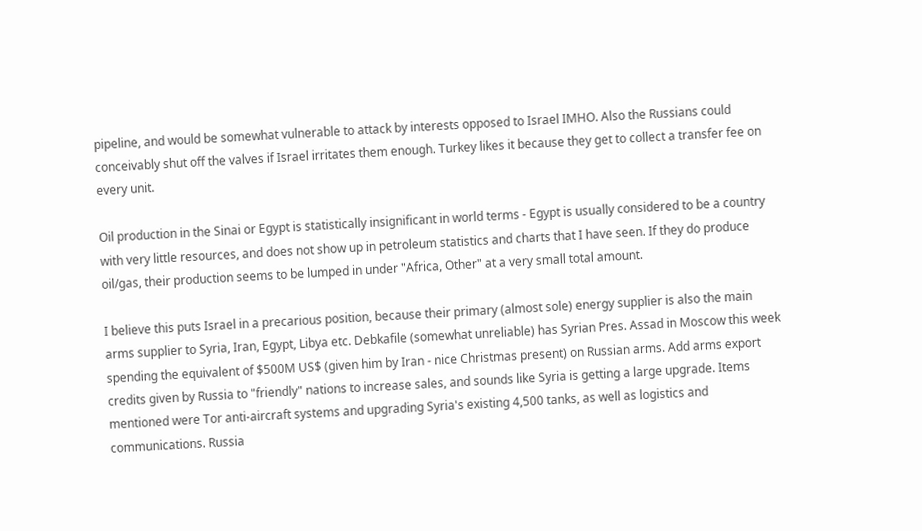pipeline, and would be somewhat vulnerable to attack by interests opposed to Israel IMHO. Also the Russians could conceivably shut off the valves if Israel irritates them enough. Turkey likes it because they get to collect a transfer fee on every unit.

Oil production in the Sinai or Egypt is statistically insignificant in world terms - Egypt is usually considered to be a country with very little resources, and does not show up in petroleum statistics and charts that I have seen. If they do produce oil/gas, their production seems to be lumped in under "Africa, Other" at a very small total amount.

I believe this puts Israel in a precarious position, because their primary (almost sole) energy supplier is also the main arms supplier to Syria, Iran, Egypt, Libya etc. Debkafile (somewhat unreliable) has Syrian Pres. Assad in Moscow this week spending the equivalent of $500M US$ (given him by Iran - nice Christmas present) on Russian arms. Add arms export credits given by Russia to "friendly" nations to increase sales, and sounds like Syria is getting a large upgrade. Items mentioned were Tor anti-aircraft systems and upgrading Syria's existing 4,500 tanks, as well as logistics and communications. Russia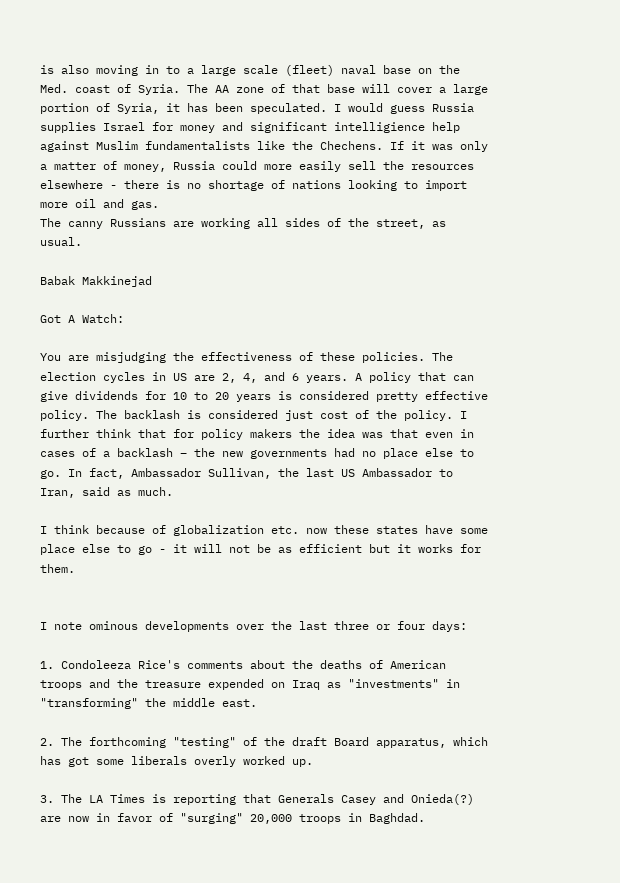is also moving in to a large scale (fleet) naval base on the Med. coast of Syria. The AA zone of that base will cover a large portion of Syria, it has been speculated. I would guess Russia supplies Israel for money and significant intelligience help against Muslim fundamentalists like the Chechens. If it was only a matter of money, Russia could more easily sell the resources elsewhere - there is no shortage of nations looking to import more oil and gas.
The canny Russians are working all sides of the street, as usual.

Babak Makkinejad

Got A Watch:

You are misjudging the effectiveness of these policies. The election cycles in US are 2, 4, and 6 years. A policy that can give dividends for 10 to 20 years is considered pretty effective policy. The backlash is considered just cost of the policy. I further think that for policy makers the idea was that even in cases of a backlash – the new governments had no place else to go. In fact, Ambassador Sullivan, the last US Ambassador to Iran, said as much.

I think because of globalization etc. now these states have some place else to go - it will not be as efficient but it works for them.


I note ominous developments over the last three or four days:

1. Condoleeza Rice's comments about the deaths of American troops and the treasure expended on Iraq as "investments" in "transforming" the middle east.

2. The forthcoming "testing" of the draft Board apparatus, which has got some liberals overly worked up.

3. The LA Times is reporting that Generals Casey and Onieda(?) are now in favor of "surging" 20,000 troops in Baghdad.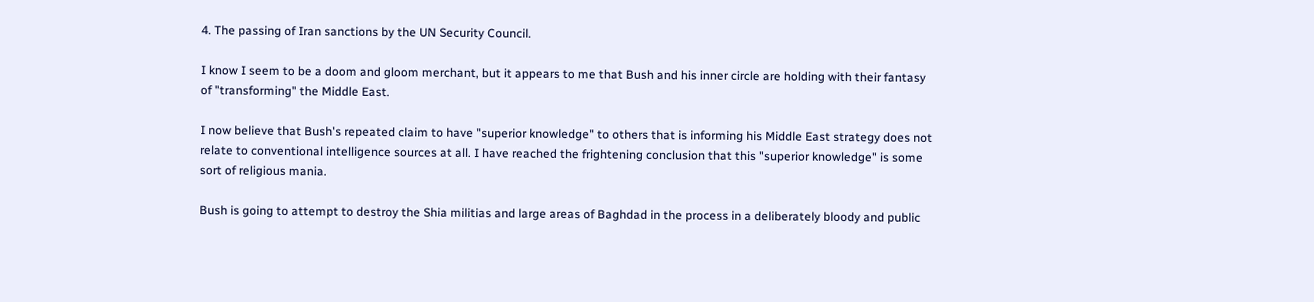4. The passing of Iran sanctions by the UN Security Council.

I know I seem to be a doom and gloom merchant, but it appears to me that Bush and his inner circle are holding with their fantasy of "transforming" the Middle East.

I now believe that Bush's repeated claim to have "superior knowledge" to others that is informing his Middle East strategy does not relate to conventional intelligence sources at all. I have reached the frightening conclusion that this "superior knowledge" is some sort of religious mania.

Bush is going to attempt to destroy the Shia militias and large areas of Baghdad in the process in a deliberately bloody and public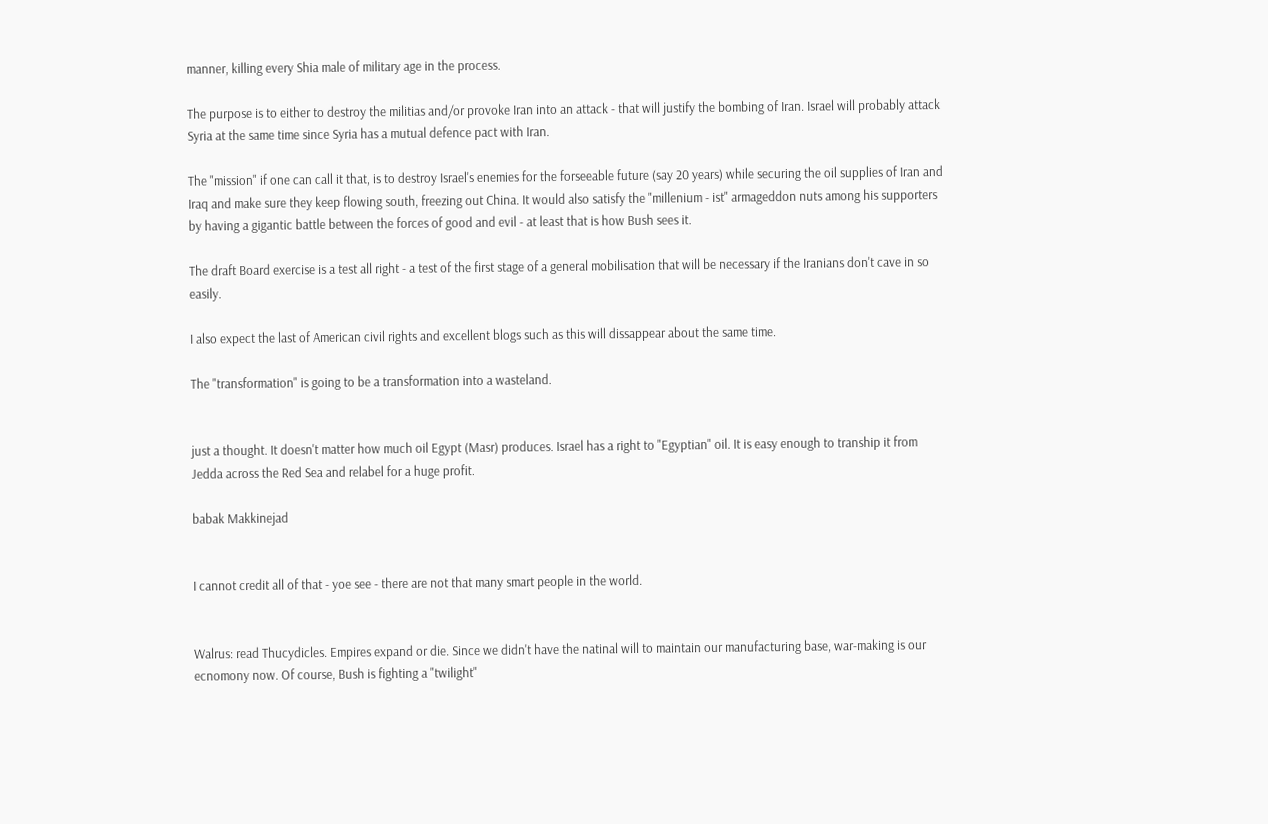manner, killing every Shia male of military age in the process.

The purpose is to either to destroy the militias and/or provoke Iran into an attack - that will justify the bombing of Iran. Israel will probably attack Syria at the same time since Syria has a mutual defence pact with Iran.

The "mission" if one can call it that, is to destroy Israel's enemies for the forseeable future (say 20 years) while securing the oil supplies of Iran and Iraq and make sure they keep flowing south, freezing out China. It would also satisfy the "millenium - ist" armageddon nuts among his supporters by having a gigantic battle between the forces of good and evil - at least that is how Bush sees it.

The draft Board exercise is a test all right - a test of the first stage of a general mobilisation that will be necessary if the Iranians don't cave in so easily.

I also expect the last of American civil rights and excellent blogs such as this will dissappear about the same time.

The "transformation" is going to be a transformation into a wasteland.


just a thought. It doesn't matter how much oil Egypt (Masr) produces. Israel has a right to "Egyptian" oil. It is easy enough to tranship it from Jedda across the Red Sea and relabel for a huge profit.

babak Makkinejad


I cannot credit all of that - yoe see - there are not that many smart people in the world.


Walrus: read Thucydicles. Empires expand or die. Since we didn't have the natinal will to maintain our manufacturing base, war-making is our ecnomony now. Of course, Bush is fighting a "twilight"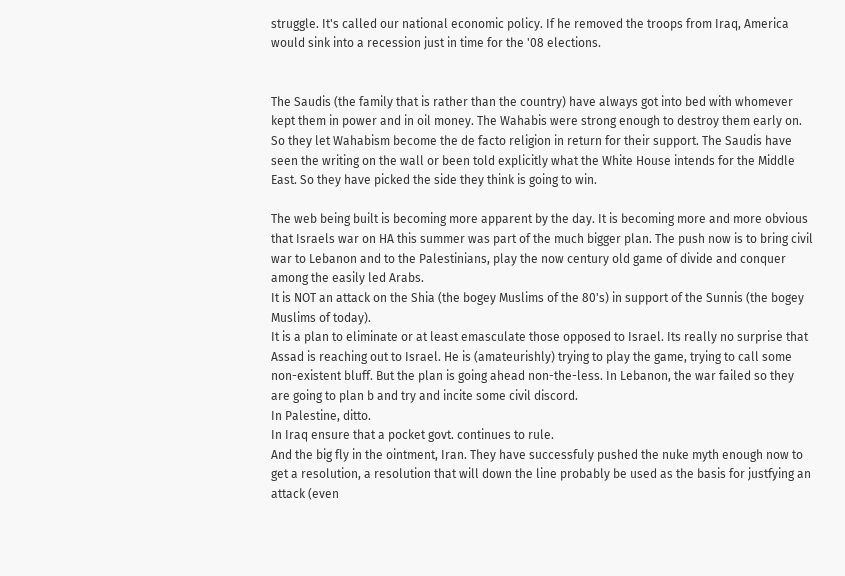struggle. It's called our national economic policy. If he removed the troops from Iraq, America would sink into a recession just in time for the '08 elections.


The Saudis (the family that is rather than the country) have always got into bed with whomever kept them in power and in oil money. The Wahabis were strong enough to destroy them early on. So they let Wahabism become the de facto religion in return for their support. The Saudis have seen the writing on the wall or been told explicitly what the White House intends for the Middle East. So they have picked the side they think is going to win.

The web being built is becoming more apparent by the day. It is becoming more and more obvious that Israels war on HA this summer was part of the much bigger plan. The push now is to bring civil war to Lebanon and to the Palestinians, play the now century old game of divide and conquer among the easily led Arabs.
It is NOT an attack on the Shia (the bogey Muslims of the 80's) in support of the Sunnis (the bogey Muslims of today).
It is a plan to eliminate or at least emasculate those opposed to Israel. Its really no surprise that Assad is reaching out to Israel. He is (amateurishly) trying to play the game, trying to call some non-existent bluff. But the plan is going ahead non-the-less. In Lebanon, the war failed so they are going to plan b and try and incite some civil discord.
In Palestine, ditto.
In Iraq ensure that a pocket govt. continues to rule.
And the big fly in the ointment, Iran. They have successfuly pushed the nuke myth enough now to get a resolution, a resolution that will down the line probably be used as the basis for justfying an attack (even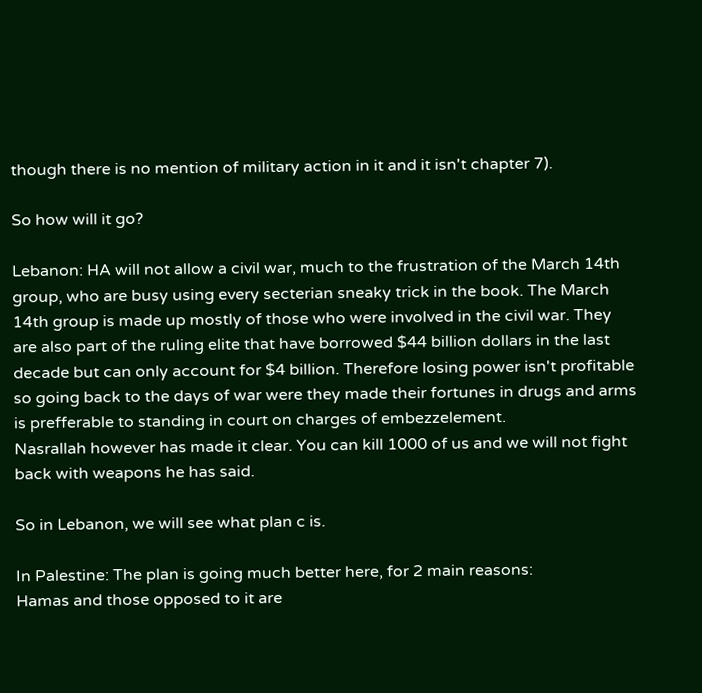though there is no mention of military action in it and it isn't chapter 7).

So how will it go?

Lebanon: HA will not allow a civil war, much to the frustration of the March 14th group, who are busy using every secterian sneaky trick in the book. The March 14th group is made up mostly of those who were involved in the civil war. They are also part of the ruling elite that have borrowed $44 billion dollars in the last decade but can only account for $4 billion. Therefore losing power isn't profitable so going back to the days of war were they made their fortunes in drugs and arms is prefferable to standing in court on charges of embezzelement.
Nasrallah however has made it clear. You can kill 1000 of us and we will not fight back with weapons he has said.

So in Lebanon, we will see what plan c is.

In Palestine: The plan is going much better here, for 2 main reasons:
Hamas and those opposed to it are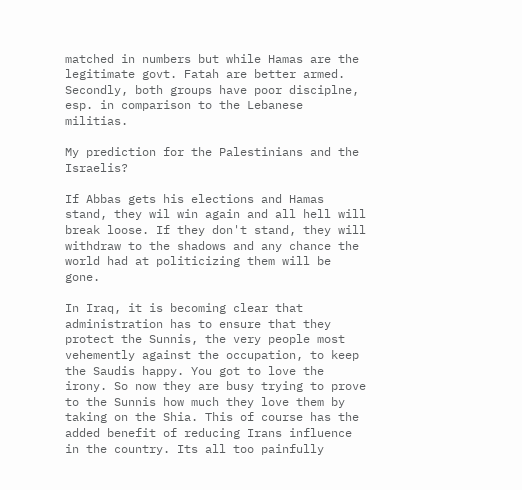matched in numbers but while Hamas are the legitimate govt. Fatah are better armed.
Secondly, both groups have poor disciplne, esp. in comparison to the Lebanese militias.

My prediction for the Palestinians and the Israelis?

If Abbas gets his elections and Hamas stand, they wil win again and all hell will break loose. If they don't stand, they will withdraw to the shadows and any chance the world had at politicizing them will be gone.

In Iraq, it is becoming clear that administration has to ensure that they protect the Sunnis, the very people most vehemently against the occupation, to keep the Saudis happy. You got to love the irony. So now they are busy trying to prove to the Sunnis how much they love them by taking on the Shia. This of course has the added benefit of reducing Irans influence in the country. Its all too painfully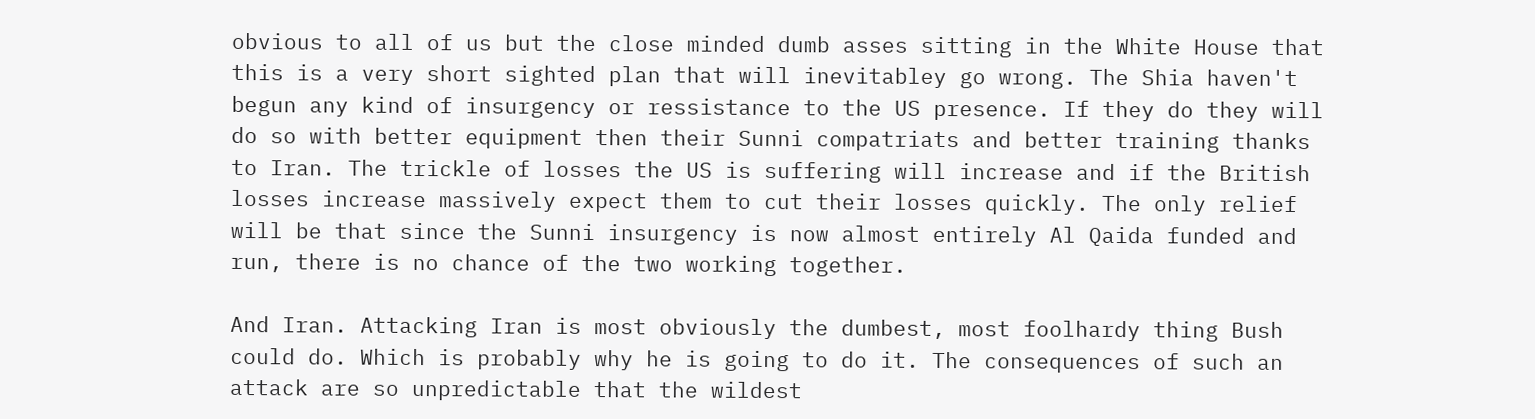obvious to all of us but the close minded dumb asses sitting in the White House that this is a very short sighted plan that will inevitabley go wrong. The Shia haven't begun any kind of insurgency or ressistance to the US presence. If they do they will do so with better equipment then their Sunni compatriats and better training thanks to Iran. The trickle of losses the US is suffering will increase and if the British losses increase massively expect them to cut their losses quickly. The only relief will be that since the Sunni insurgency is now almost entirely Al Qaida funded and run, there is no chance of the two working together.

And Iran. Attacking Iran is most obviously the dumbest, most foolhardy thing Bush could do. Which is probably why he is going to do it. The consequences of such an attack are so unpredictable that the wildest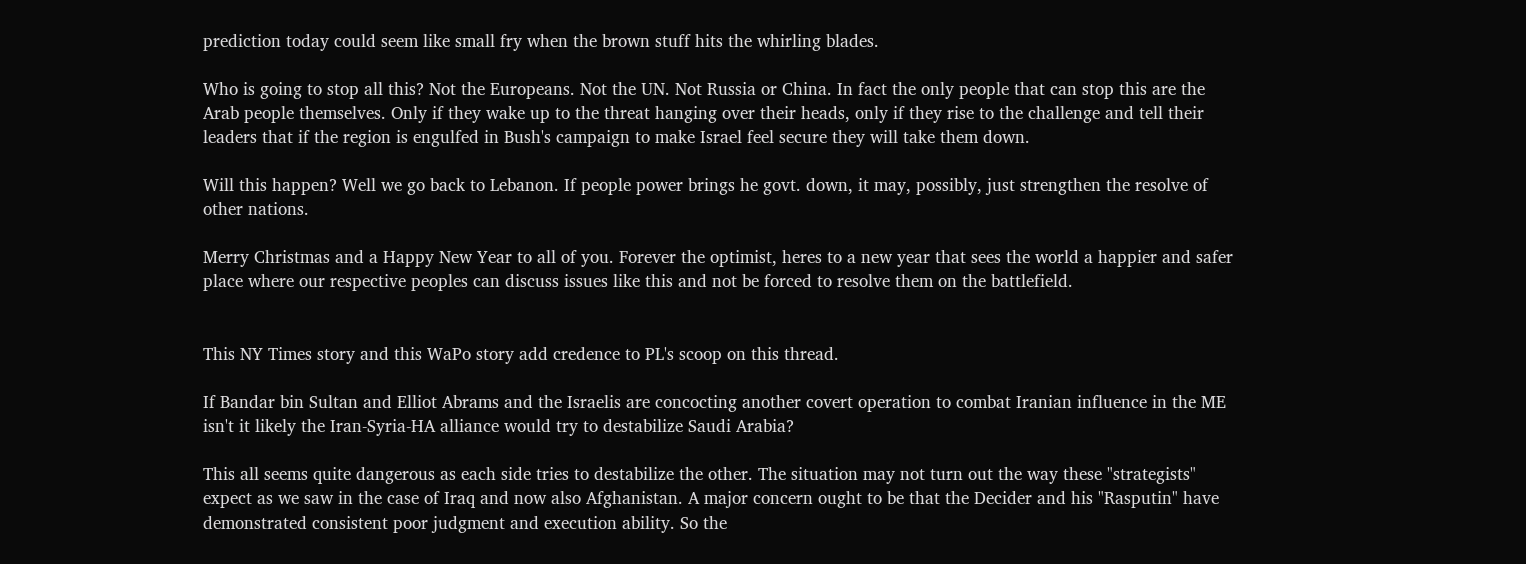prediction today could seem like small fry when the brown stuff hits the whirling blades.

Who is going to stop all this? Not the Europeans. Not the UN. Not Russia or China. In fact the only people that can stop this are the Arab people themselves. Only if they wake up to the threat hanging over their heads, only if they rise to the challenge and tell their leaders that if the region is engulfed in Bush's campaign to make Israel feel secure they will take them down.

Will this happen? Well we go back to Lebanon. If people power brings he govt. down, it may, possibly, just strengthen the resolve of other nations.

Merry Christmas and a Happy New Year to all of you. Forever the optimist, heres to a new year that sees the world a happier and safer place where our respective peoples can discuss issues like this and not be forced to resolve them on the battlefield.


This NY Times story and this WaPo story add credence to PL's scoop on this thread.

If Bandar bin Sultan and Elliot Abrams and the Israelis are concocting another covert operation to combat Iranian influence in the ME isn't it likely the Iran-Syria-HA alliance would try to destabilize Saudi Arabia?

This all seems quite dangerous as each side tries to destabilize the other. The situation may not turn out the way these "strategists" expect as we saw in the case of Iraq and now also Afghanistan. A major concern ought to be that the Decider and his "Rasputin" have demonstrated consistent poor judgment and execution ability. So the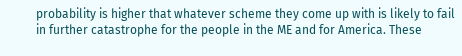probability is higher that whatever scheme they come up with is likely to fail in further catastrophe for the people in the ME and for America. These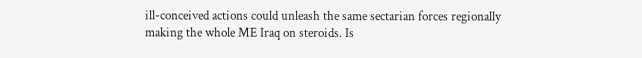ill-conceived actions could unleash the same sectarian forces regionally making the whole ME Iraq on steroids. Is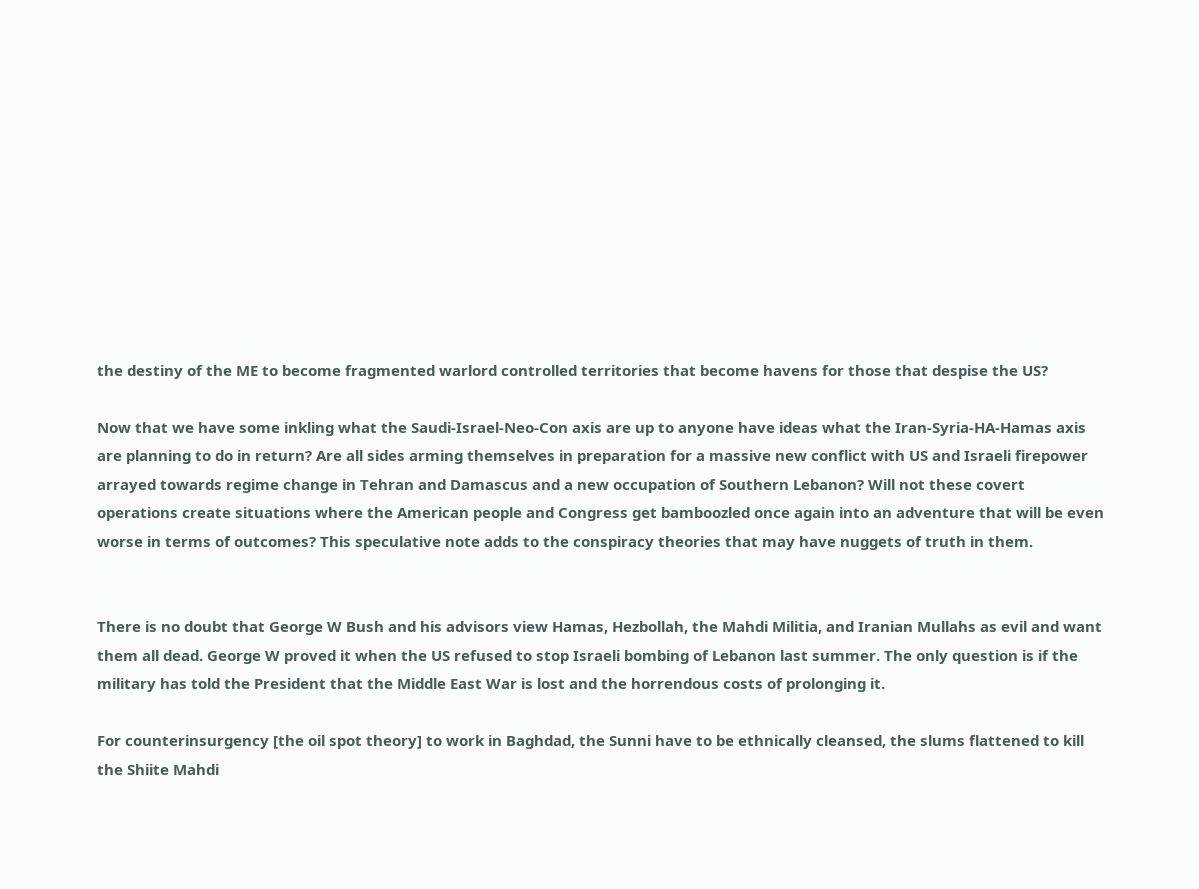the destiny of the ME to become fragmented warlord controlled territories that become havens for those that despise the US?

Now that we have some inkling what the Saudi-Israel-Neo-Con axis are up to anyone have ideas what the Iran-Syria-HA-Hamas axis are planning to do in return? Are all sides arming themselves in preparation for a massive new conflict with US and Israeli firepower arrayed towards regime change in Tehran and Damascus and a new occupation of Southern Lebanon? Will not these covert operations create situations where the American people and Congress get bamboozled once again into an adventure that will be even worse in terms of outcomes? This speculative note adds to the conspiracy theories that may have nuggets of truth in them.


There is no doubt that George W Bush and his advisors view Hamas, Hezbollah, the Mahdi Militia, and Iranian Mullahs as evil and want them all dead. George W proved it when the US refused to stop Israeli bombing of Lebanon last summer. The only question is if the military has told the President that the Middle East War is lost and the horrendous costs of prolonging it.

For counterinsurgency [the oil spot theory] to work in Baghdad, the Sunni have to be ethnically cleansed, the slums flattened to kill the Shiite Mahdi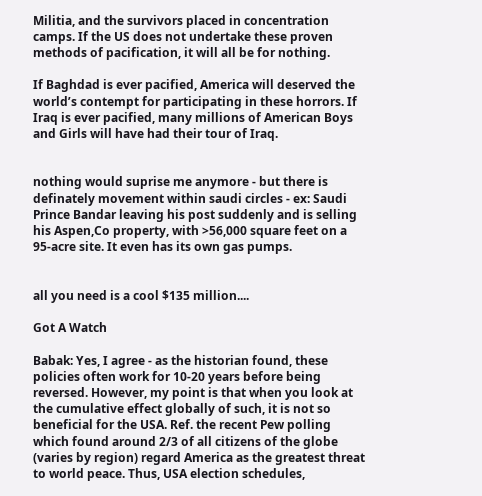Militia, and the survivors placed in concentration camps. If the US does not undertake these proven methods of pacification, it will all be for nothing.

If Baghdad is ever pacified, America will deserved the world’s contempt for participating in these horrors. If Iraq is ever pacified, many millions of American Boys and Girls will have had their tour of Iraq.


nothing would suprise me anymore - but there is definately movement within saudi circles - ex: Saudi Prince Bandar leaving his post suddenly and is selling his Aspen,Co property, with >56,000 square feet on a 95-acre site. It even has its own gas pumps.


all you need is a cool $135 million....

Got A Watch

Babak: Yes, I agree - as the historian found, these policies often work for 10-20 years before being reversed. However, my point is that when you look at the cumulative effect globally of such, it is not so beneficial for the USA. Ref. the recent Pew polling which found around 2/3 of all citizens of the globe (varies by region) regard America as the greatest threat to world peace. Thus, USA election schedules,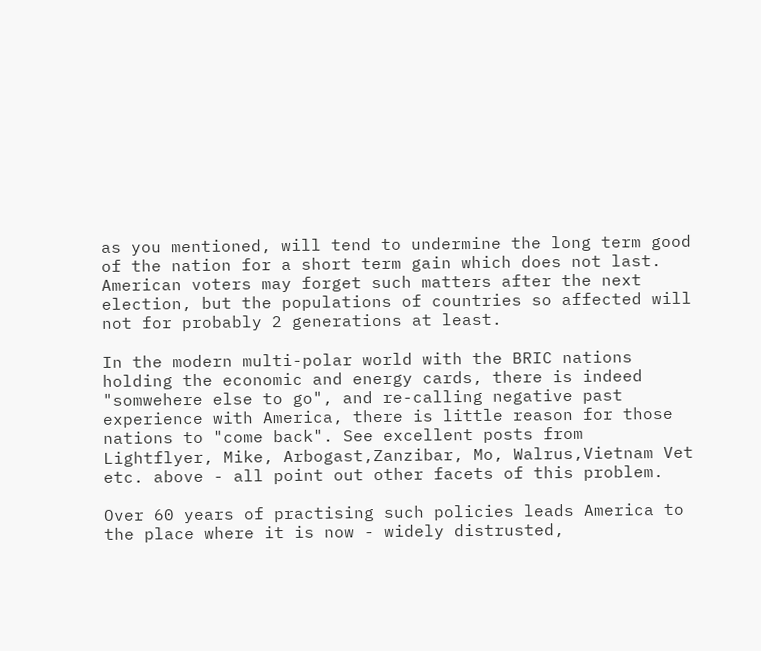as you mentioned, will tend to undermine the long term good of the nation for a short term gain which does not last. American voters may forget such matters after the next election, but the populations of countries so affected will not for probably 2 generations at least.

In the modern multi-polar world with the BRIC nations holding the economic and energy cards, there is indeed "somwehere else to go", and re-calling negative past experience with America, there is little reason for those nations to "come back". See excellent posts from Lightflyer, Mike, Arbogast,Zanzibar, Mo, Walrus,Vietnam Vet etc. above - all point out other facets of this problem.

Over 60 years of practising such policies leads America to the place where it is now - widely distrusted,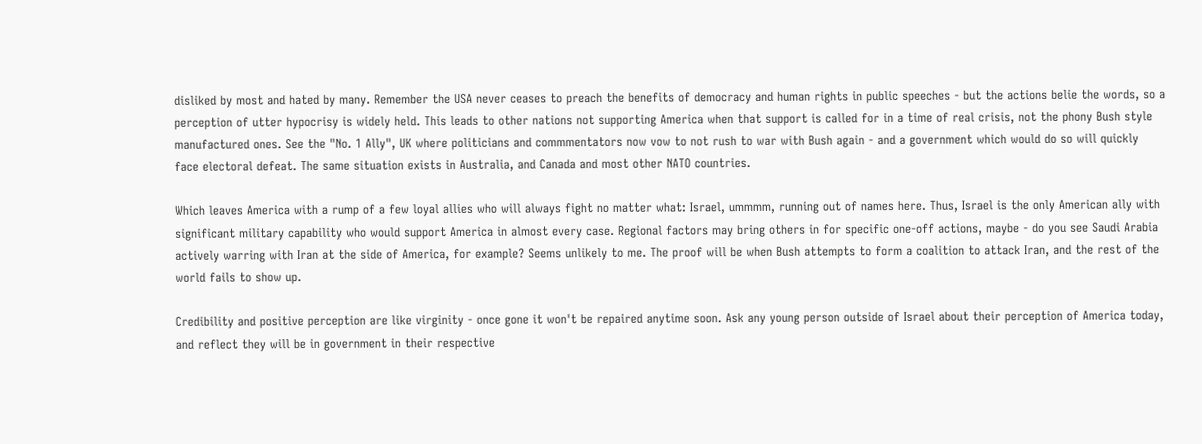disliked by most and hated by many. Remember the USA never ceases to preach the benefits of democracy and human rights in public speeches - but the actions belie the words, so a perception of utter hypocrisy is widely held. This leads to other nations not supporting America when that support is called for in a time of real crisis, not the phony Bush style manufactured ones. See the "No. 1 Ally", UK where politicians and commmentators now vow to not rush to war with Bush again - and a government which would do so will quickly face electoral defeat. The same situation exists in Australia, and Canada and most other NATO countries.

Which leaves America with a rump of a few loyal allies who will always fight no matter what: Israel, ummmm, running out of names here. Thus, Israel is the only American ally with significant military capability who would support America in almost every case. Regional factors may bring others in for specific one-off actions, maybe - do you see Saudi Arabia actively warring with Iran at the side of America, for example? Seems unlikely to me. The proof will be when Bush attempts to form a coalition to attack Iran, and the rest of the world fails to show up.

Credibility and positive perception are like virginity - once gone it won't be repaired anytime soon. Ask any young person outside of Israel about their perception of America today, and reflect they will be in government in their respective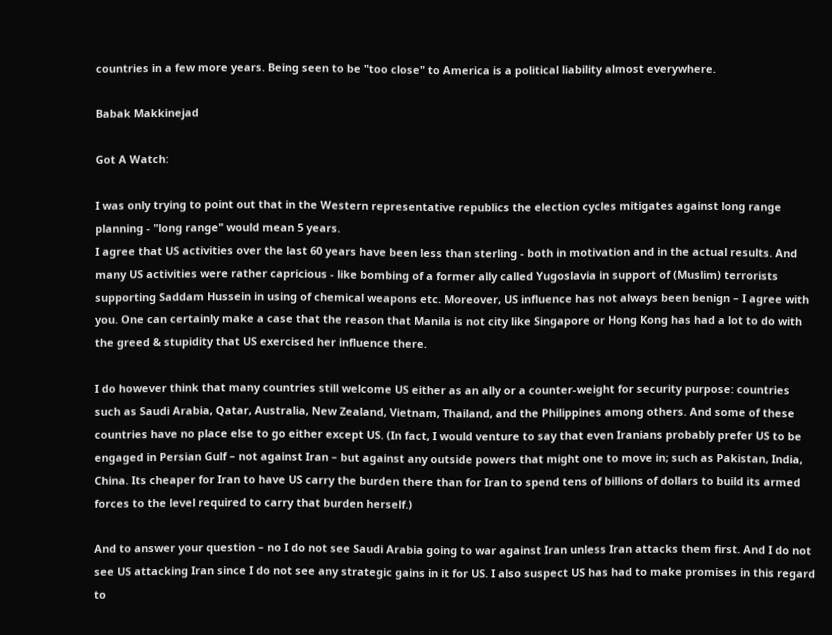countries in a few more years. Being seen to be "too close" to America is a political liability almost everywhere.

Babak Makkinejad

Got A Watch:

I was only trying to point out that in the Western representative republics the election cycles mitigates against long range planning - "long range" would mean 5 years.
I agree that US activities over the last 60 years have been less than sterling - both in motivation and in the actual results. And many US activities were rather capricious - like bombing of a former ally called Yugoslavia in support of (Muslim) terrorists supporting Saddam Hussein in using of chemical weapons etc. Moreover, US influence has not always been benign – I agree with you. One can certainly make a case that the reason that Manila is not city like Singapore or Hong Kong has had a lot to do with the greed & stupidity that US exercised her influence there.

I do however think that many countries still welcome US either as an ally or a counter-weight for security purpose: countries such as Saudi Arabia, Qatar, Australia, New Zealand, Vietnam, Thailand, and the Philippines among others. And some of these countries have no place else to go either except US. (In fact, I would venture to say that even Iranians probably prefer US to be engaged in Persian Gulf – not against Iran – but against any outside powers that might one to move in; such as Pakistan, India, China. Its cheaper for Iran to have US carry the burden there than for Iran to spend tens of billions of dollars to build its armed forces to the level required to carry that burden herself.)

And to answer your question – no I do not see Saudi Arabia going to war against Iran unless Iran attacks them first. And I do not see US attacking Iran since I do not see any strategic gains in it for US. I also suspect US has had to make promises in this regard to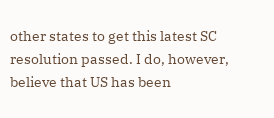other states to get this latest SC resolution passed. I do, however, believe that US has been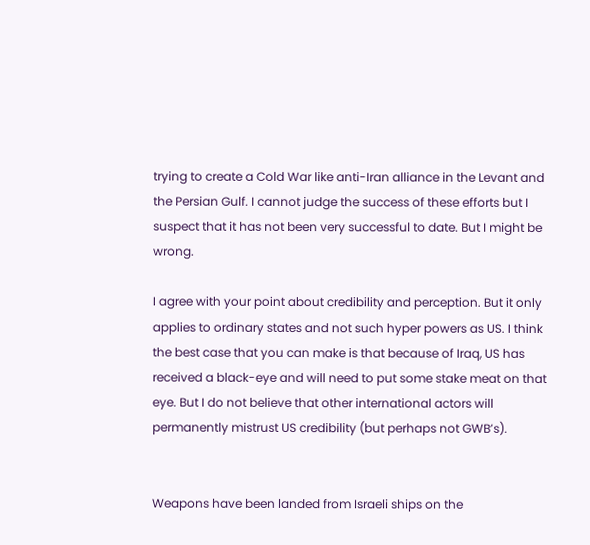trying to create a Cold War like anti-Iran alliance in the Levant and the Persian Gulf. I cannot judge the success of these efforts but I suspect that it has not been very successful to date. But I might be wrong.

I agree with your point about credibility and perception. But it only applies to ordinary states and not such hyper powers as US. I think the best case that you can make is that because of Iraq, US has received a black-eye and will need to put some stake meat on that eye. But I do not believe that other international actors will permanently mistrust US credibility (but perhaps not GWB’s).


Weapons have been landed from Israeli ships on the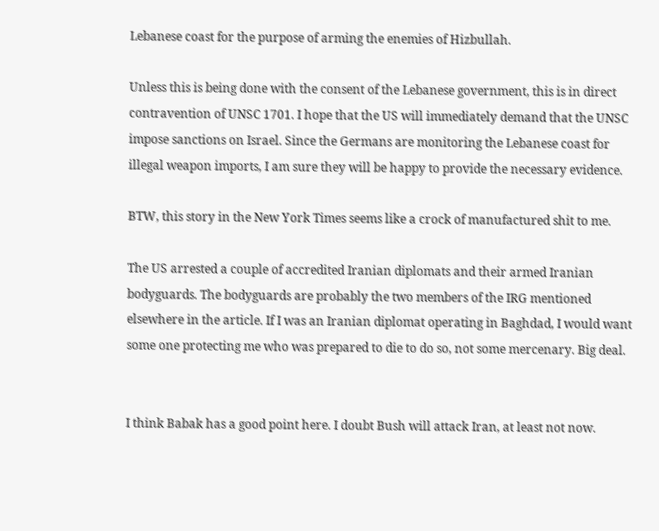Lebanese coast for the purpose of arming the enemies of Hizbullah.

Unless this is being done with the consent of the Lebanese government, this is in direct contravention of UNSC 1701. I hope that the US will immediately demand that the UNSC impose sanctions on Israel. Since the Germans are monitoring the Lebanese coast for illegal weapon imports, I am sure they will be happy to provide the necessary evidence.

BTW, this story in the New York Times seems like a crock of manufactured shit to me.

The US arrested a couple of accredited Iranian diplomats and their armed Iranian bodyguards. The bodyguards are probably the two members of the IRG mentioned elsewhere in the article. If I was an Iranian diplomat operating in Baghdad, I would want some one protecting me who was prepared to die to do so, not some mercenary. Big deal.


I think Babak has a good point here. I doubt Bush will attack Iran, at least not now.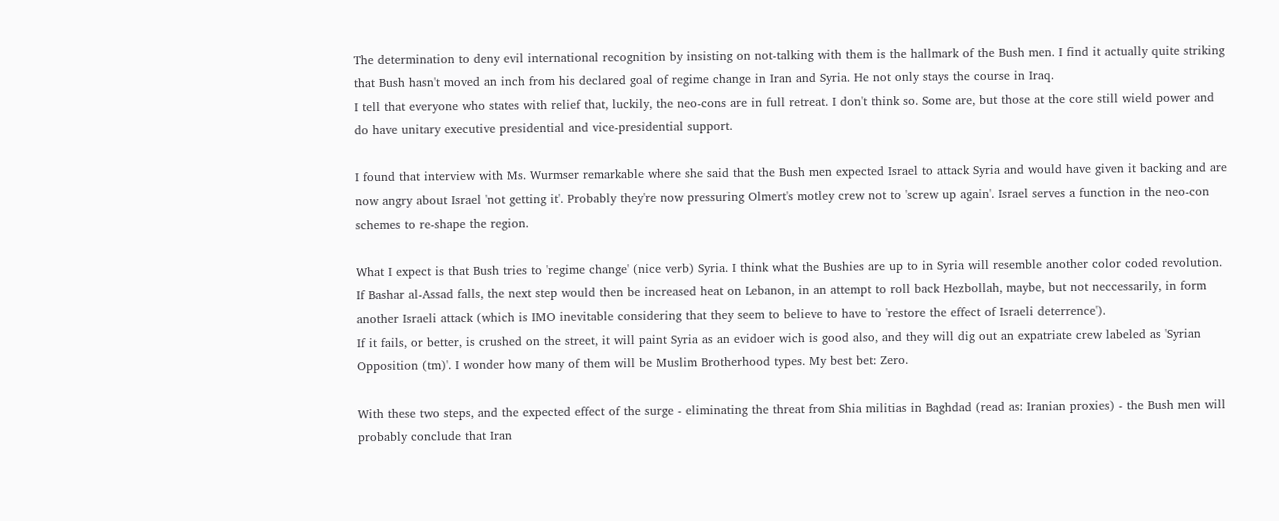The determination to deny evil international recognition by insisting on not-talking with them is the hallmark of the Bush men. I find it actually quite striking that Bush hasn't moved an inch from his declared goal of regime change in Iran and Syria. He not only stays the course in Iraq.
I tell that everyone who states with relief that, luckily, the neo-cons are in full retreat. I don't think so. Some are, but those at the core still wield power and do have unitary executive presidential and vice-presidential support.

I found that interview with Ms. Wurmser remarkable where she said that the Bush men expected Israel to attack Syria and would have given it backing and are now angry about Israel 'not getting it'. Probably they're now pressuring Olmert's motley crew not to 'screw up again'. Israel serves a function in the neo-con schemes to re-shape the region.

What I expect is that Bush tries to 'regime change' (nice verb) Syria. I think what the Bushies are up to in Syria will resemble another color coded revolution. If Bashar al-Assad falls, the next step would then be increased heat on Lebanon, in an attempt to roll back Hezbollah, maybe, but not neccessarily, in form another Israeli attack (which is IMO inevitable considering that they seem to believe to have to 'restore the effect of Israeli deterrence').
If it fails, or better, is crushed on the street, it will paint Syria as an evidoer wich is good also, and they will dig out an expatriate crew labeled as 'Syrian Opposition (tm)'. I wonder how many of them will be Muslim Brotherhood types. My best bet: Zero.

With these two steps, and the expected effect of the surge - eliminating the threat from Shia militias in Baghdad (read as: Iranian proxies) - the Bush men will probably conclude that Iran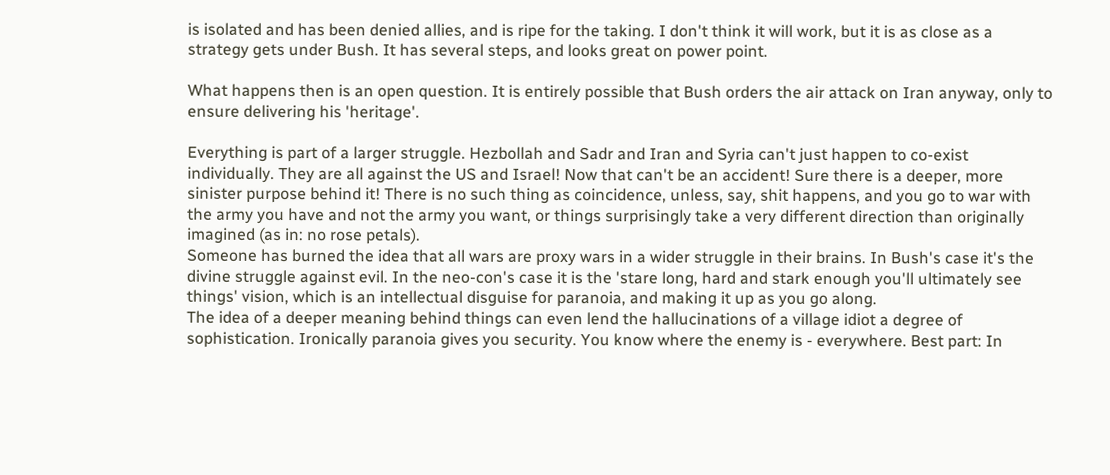is isolated and has been denied allies, and is ripe for the taking. I don't think it will work, but it is as close as a strategy gets under Bush. It has several steps, and looks great on power point.

What happens then is an open question. It is entirely possible that Bush orders the air attack on Iran anyway, only to ensure delivering his 'heritage'.

Everything is part of a larger struggle. Hezbollah and Sadr and Iran and Syria can't just happen to co-exist individually. They are all against the US and Israel! Now that can't be an accident! Sure there is a deeper, more sinister purpose behind it! There is no such thing as coincidence, unless, say, shit happens, and you go to war with the army you have and not the army you want, or things surprisingly take a very different direction than originally imagined (as in: no rose petals).
Someone has burned the idea that all wars are proxy wars in a wider struggle in their brains. In Bush's case it's the divine struggle against evil. In the neo-con's case it is the 'stare long, hard and stark enough you'll ultimately see things' vision, which is an intellectual disguise for paranoia, and making it up as you go along.
The idea of a deeper meaning behind things can even lend the hallucinations of a village idiot a degree of sophistication. Ironically paranoia gives you security. You know where the enemy is - everywhere. Best part: In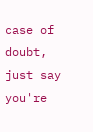case of doubt, just say you're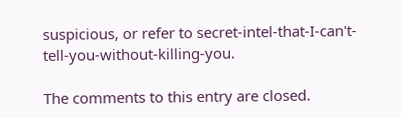suspicious, or refer to secret-intel-that-I-can't-tell-you-without-killing-you.

The comments to this entry are closed.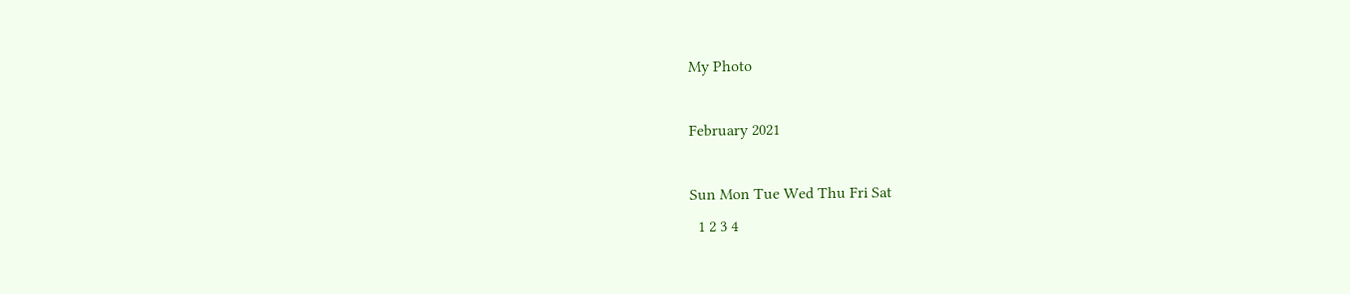My Photo

February 2021

Sun Mon Tue Wed Thu Fri Sat
  1 2 3 4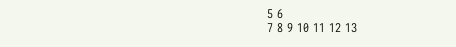5 6
7 8 9 10 11 12 13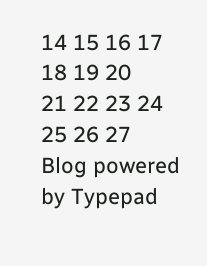14 15 16 17 18 19 20
21 22 23 24 25 26 27
Blog powered by Typepad